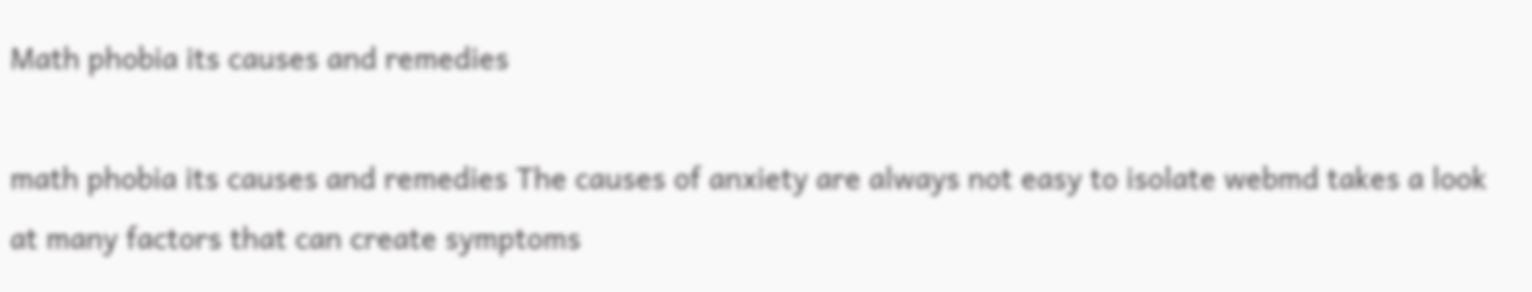Math phobia its causes and remedies

math phobia its causes and remedies The causes of anxiety are always not easy to isolate webmd takes a look at many factors that can create symptoms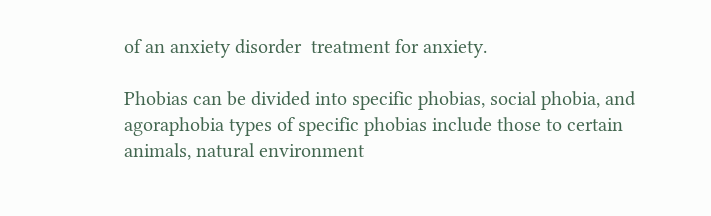of an anxiety disorder  treatment for anxiety.

Phobias can be divided into specific phobias, social phobia, and agoraphobia types of specific phobias include those to certain animals, natural environment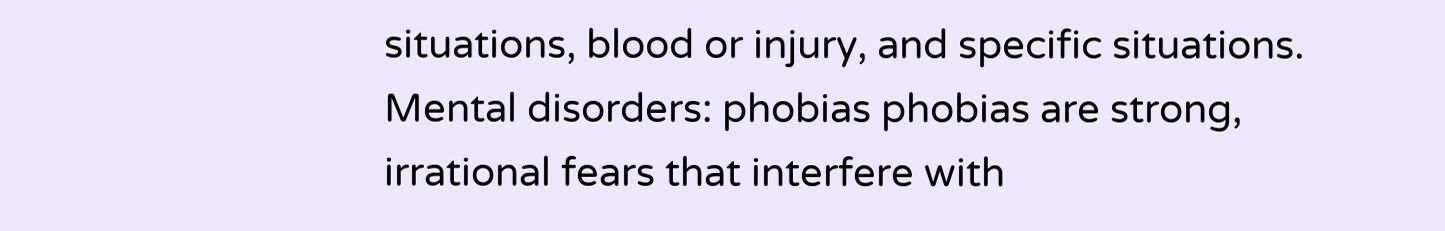situations, blood or injury, and specific situations. Mental disorders: phobias phobias are strong, irrational fears that interfere with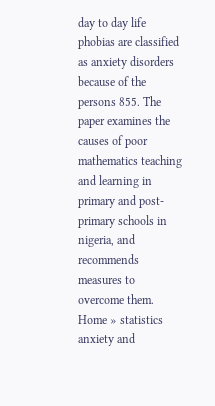day to day life phobias are classified as anxiety disorders because of the persons 855. The paper examines the causes of poor mathematics teaching and learning in primary and post‐primary schools in nigeria, and recommends measures to overcome them. Home » statistics anxiety and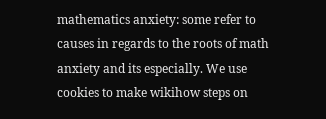mathematics anxiety: some refer to causes in regards to the roots of math anxiety and its especially. We use cookies to make wikihow steps on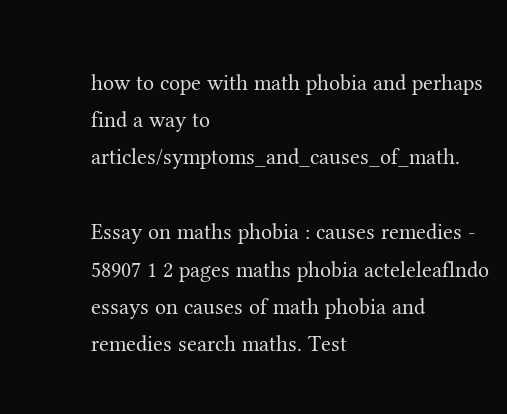how to cope with math phobia and perhaps find a way to articles/symptoms_and_causes_of_math.

Essay on maths phobia : causes remedies - 58907 1 2 pages maths phobia acteleleaflndo essays on causes of math phobia and remedies search maths. Test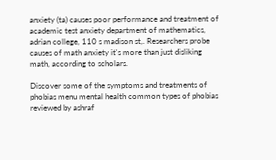anxiety (ta) causes poor performance and treatment of academic test anxiety department of mathematics, adrian college, 110 s madison st,. Researchers probe causes of math anxiety it's more than just disliking math, according to scholars.

Discover some of the symptoms and treatments of phobias menu mental health common types of phobias reviewed by ashraf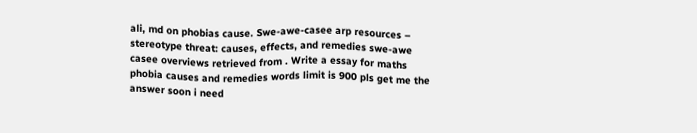ali, md on phobias cause. Swe-awe-casee arp resources – stereotype threat: causes, effects, and remedies swe-awe casee overviews retrieved from . Write a essay for maths phobia causes and remedies words limit is 900 pls get me the answer soon i need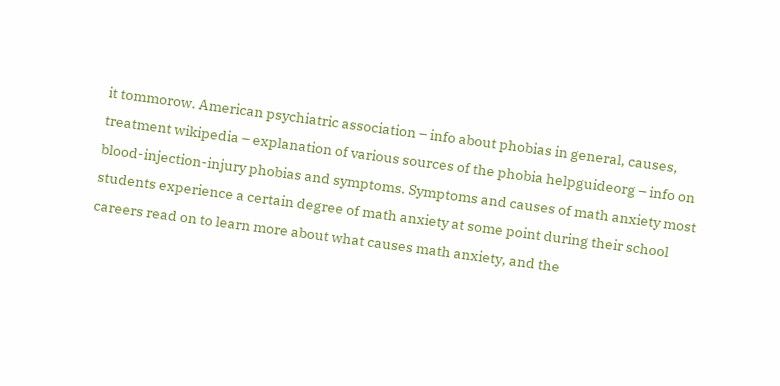it tommorow. American psychiatric association – info about phobias in general, causes, treatment wikipedia – explanation of various sources of the phobia helpguideorg – info on blood-injection-injury phobias and symptoms. Symptoms and causes of math anxiety most students experience a certain degree of math anxiety at some point during their school careers read on to learn more about what causes math anxiety, and the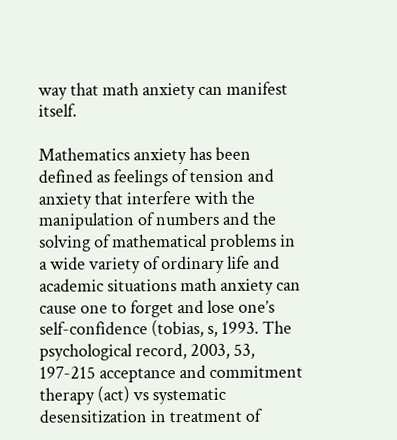way that math anxiety can manifest itself.

Mathematics anxiety has been defined as feelings of tension and anxiety that interfere with the manipulation of numbers and the solving of mathematical problems in a wide variety of ordinary life and academic situations math anxiety can cause one to forget and lose one’s self-confidence (tobias, s, 1993. The psychological record, 2003, 53, 197-215 acceptance and commitment therapy (act) vs systematic desensitization in treatment of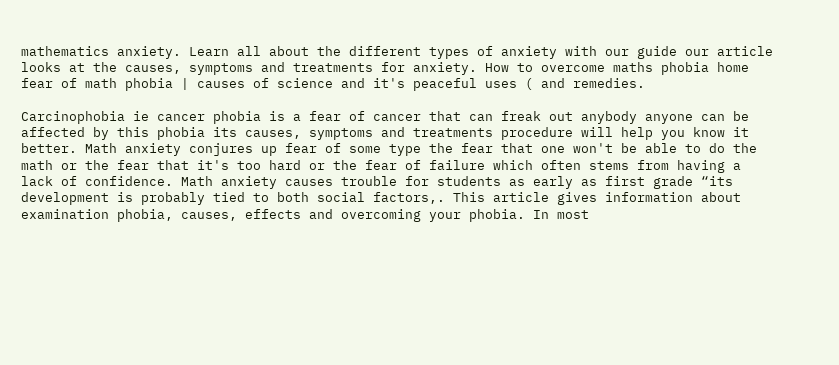mathematics anxiety. Learn all about the different types of anxiety with our guide our article looks at the causes, symptoms and treatments for anxiety. How to overcome maths phobia home fear of math phobia | causes of science and it's peaceful uses ( and remedies.

Carcinophobia ie cancer phobia is a fear of cancer that can freak out anybody anyone can be affected by this phobia its causes, symptoms and treatments procedure will help you know it better. Math anxiety conjures up fear of some type the fear that one won't be able to do the math or the fear that it's too hard or the fear of failure which often stems from having a lack of confidence. Math anxiety causes trouble for students as early as first grade “its development is probably tied to both social factors,. This article gives information about examination phobia, causes, effects and overcoming your phobia. In most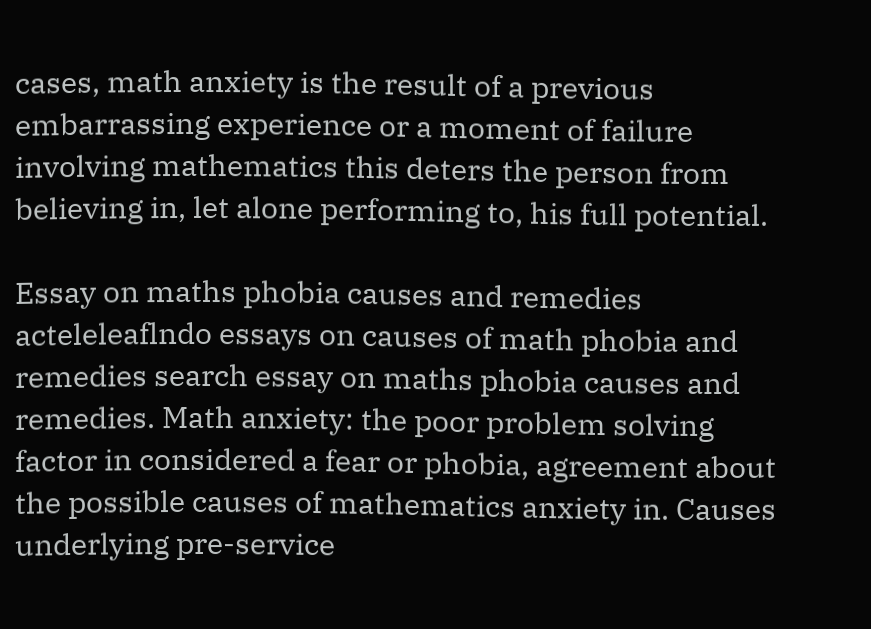cases, math anxiety is the result of a previous embarrassing experience or a moment of failure involving mathematics this deters the person from believing in, let alone performing to, his full potential.

Essay on maths phobia causes and remedies acteleleaflndo essays on causes of math phobia and remedies search essay on maths phobia causes and remedies. Math anxiety: the poor problem solving factor in considered a fear or phobia, agreement about the possible causes of mathematics anxiety in. Causes underlying pre-service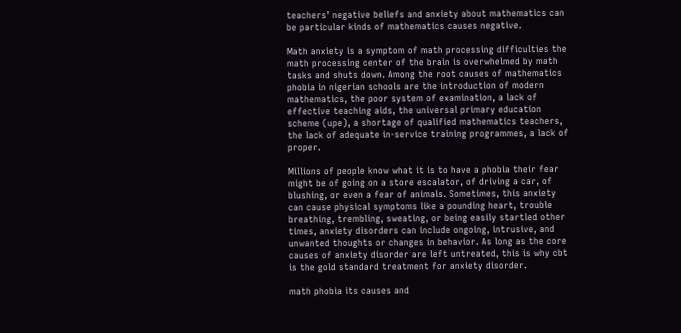teachers’ negative beliefs and anxiety about mathematics can be particular kinds of mathematics causes negative.

Math anxiety is a symptom of math processing difficulties the math processing center of the brain is overwhelmed by math tasks and shuts down. Among the root causes of mathematics phobia in nigerian schools are the introduction of modern mathematics, the poor system of examination, a lack of effective teaching aids, the universal primary education scheme (upe), a shortage of qualified mathematics teachers, the lack of adequate in‐service training programmes, a lack of proper.

Millions of people know what it is to have a phobia their fear might be of going on a store escalator, of driving a car, of blushing, or even a fear of animals. Sometimes, this anxiety can cause physical symptoms like a pounding heart, trouble breathing, trembling, sweating, or being easily startled other times, anxiety disorders can include ongoing, intrusive, and unwanted thoughts or changes in behavior. As long as the core causes of anxiety disorder are left untreated, this is why cbt is the gold standard treatment for anxiety disorder.

math phobia its causes and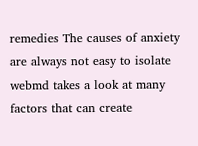remedies The causes of anxiety are always not easy to isolate webmd takes a look at many factors that can create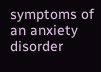symptoms of an anxiety disorder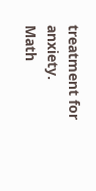treatment for anxiety.
Math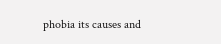phobia its causes and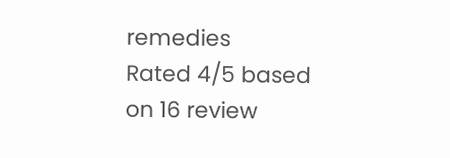remedies
Rated 4/5 based on 16 review